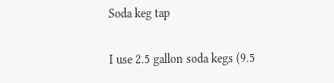Soda keg tap

I use 2.5 gallon soda kegs (9.5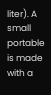liter). A small portable is made with a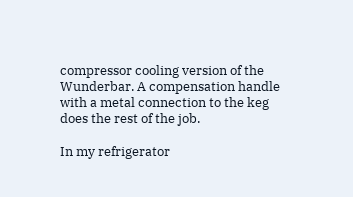compressor cooling version of the Wunderbar. A compensation handle with a metal connection to the keg does the rest of the job.

In my refrigerator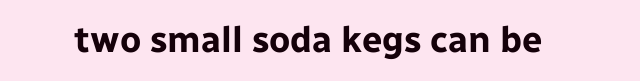two small soda kegs can be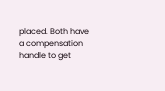placed. Both have a compensation handle to get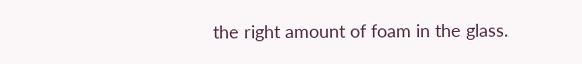the right amount of foam in the glass.